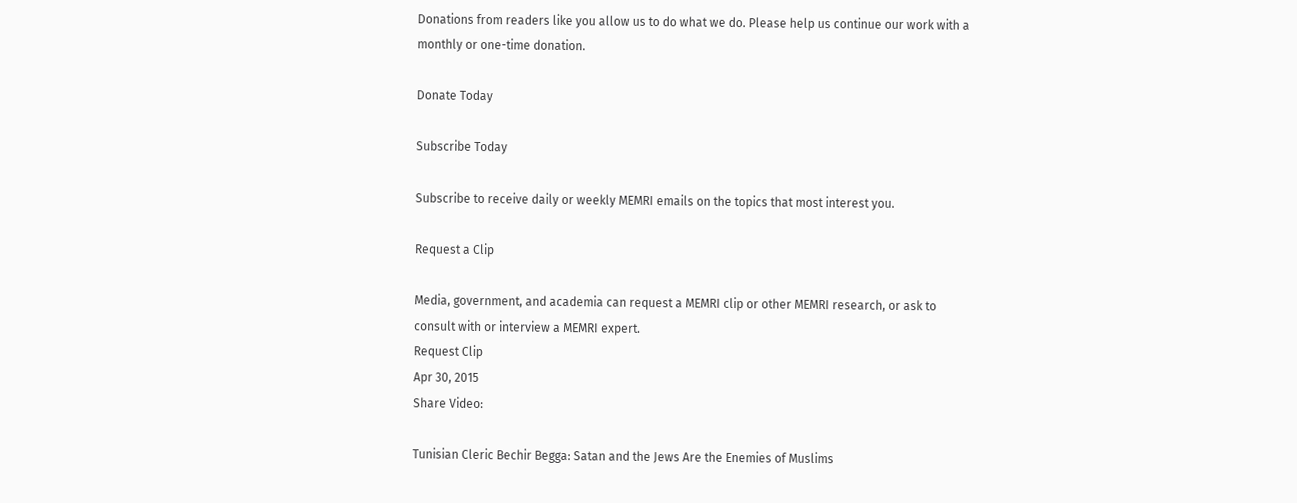Donations from readers like you allow us to do what we do. Please help us continue our work with a monthly or one-time donation.

Donate Today

Subscribe Today

Subscribe to receive daily or weekly MEMRI emails on the topics that most interest you.

Request a Clip

Media, government, and academia can request a MEMRI clip or other MEMRI research, or ask to consult with or interview a MEMRI expert.
Request Clip
Apr 30, 2015
Share Video:

Tunisian Cleric Bechir Begga: Satan and the Jews Are the Enemies of Muslims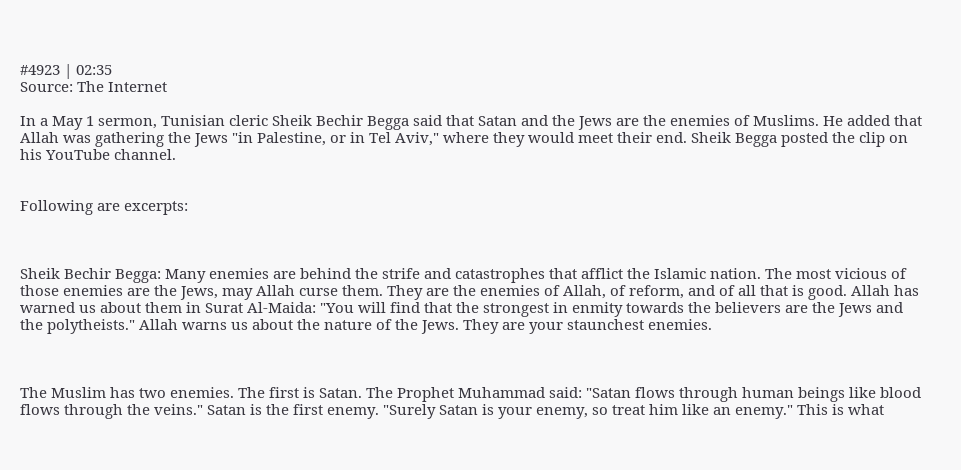#4923 | 02:35
Source: The Internet

In a May 1 sermon, Tunisian cleric Sheik Bechir Begga said that Satan and the Jews are the enemies of Muslims. He added that Allah was gathering the Jews "in Palestine, or in Tel Aviv," where they would meet their end. Sheik Begga posted the clip on his YouTube channel.


Following are excerpts:



Sheik Bechir Begga: Many enemies are behind the strife and catastrophes that afflict the Islamic nation. The most vicious of those enemies are the Jews, may Allah curse them. They are the enemies of Allah, of reform, and of all that is good. Allah has warned us about them in Surat Al-Maida: "You will find that the strongest in enmity towards the believers are the Jews and the polytheists." Allah warns us about the nature of the Jews. They are your staunchest enemies.



The Muslim has two enemies. The first is Satan. The Prophet Muhammad said: "Satan flows through human beings like blood flows through the veins." Satan is the first enemy. "Surely Satan is your enemy, so treat him like an enemy." This is what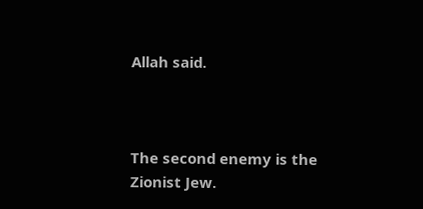Allah said.



The second enemy is the Zionist Jew.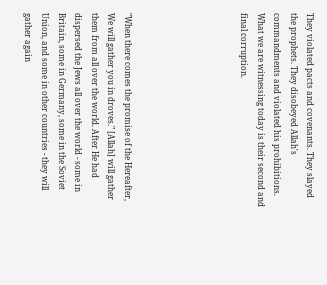They violated pacts and covenants. They slayed the prophets. They disobeyed Allah's commandments and violated his prohibitions. What we are witnessing today is their second and final corruption.






"When there comes the promise of the Hereafter, We will gather you in droves." [Allah] will gather them from all over the world. After He had dispersed the Jews all over the world - some in Britain, some in Germany, some in the Soviet Union, and some in other countries - they will gather again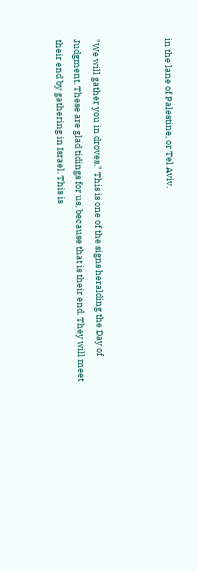in the lane of Palestine, or Tel Aviv.



"We will gather you in droves." This is one of the signs heralding the Day of Judgment. These are glad tidings for us, because that is their end. They will meet their end by gathering in Israel. This is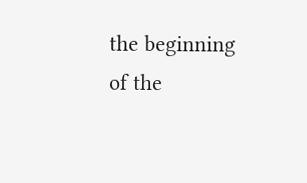the beginning of the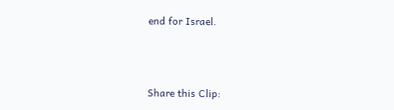end for Israel.





Share this Clip: